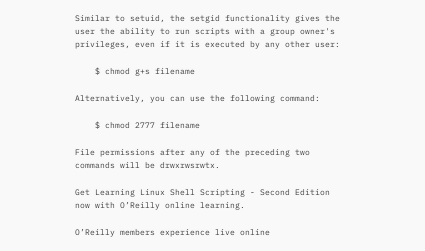Similar to setuid, the setgid functionality gives the user the ability to run scripts with a group owner's privileges, even if it is executed by any other user:

    $ chmod g+s filename

Alternatively, you can use the following command:

    $ chmod 2777 filename

File permissions after any of the preceding two commands will be drwxrwsrwtx.

Get Learning Linux Shell Scripting - Second Edition now with O’Reilly online learning.

O’Reilly members experience live online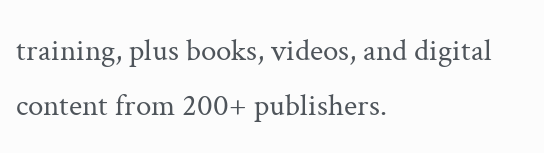training, plus books, videos, and digital content from 200+ publishers.